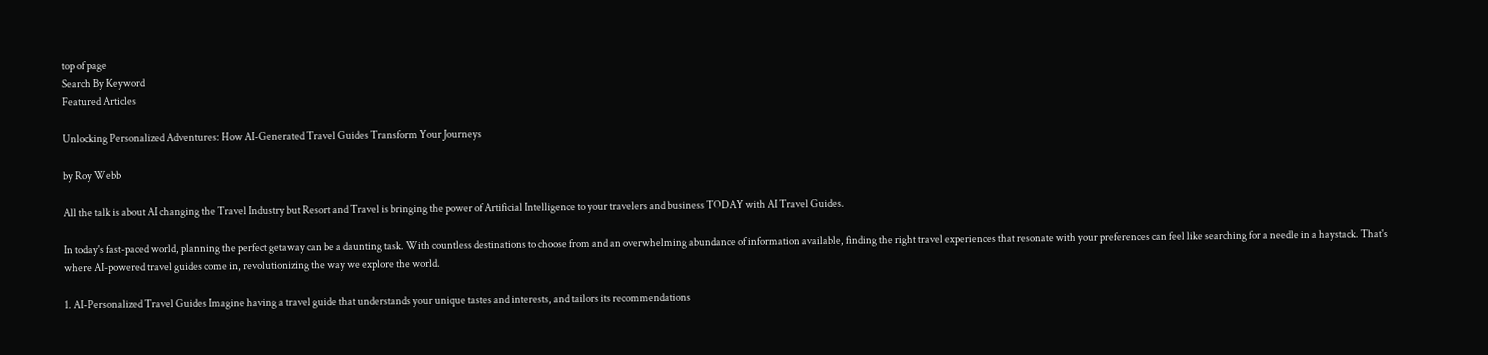top of page
Search By Keyword
Featured Articles

Unlocking Personalized Adventures: How AI-Generated Travel Guides Transform Your Journeys

by Roy Webb

All the talk is about AI changing the Travel Industry but Resort and Travel is bringing the power of Artificial Intelligence to your travelers and business TODAY with AI Travel Guides.

In today's fast-paced world, planning the perfect getaway can be a daunting task. With countless destinations to choose from and an overwhelming abundance of information available, finding the right travel experiences that resonate with your preferences can feel like searching for a needle in a haystack. That's where AI-powered travel guides come in, revolutionizing the way we explore the world.

1. AI-Personalized Travel Guides Imagine having a travel guide that understands your unique tastes and interests, and tailors its recommendations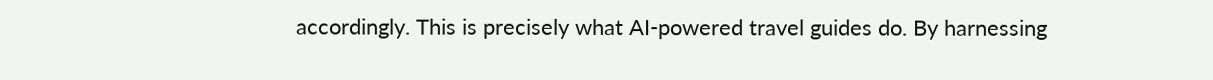accordingly. This is precisely what AI-powered travel guides do. By harnessing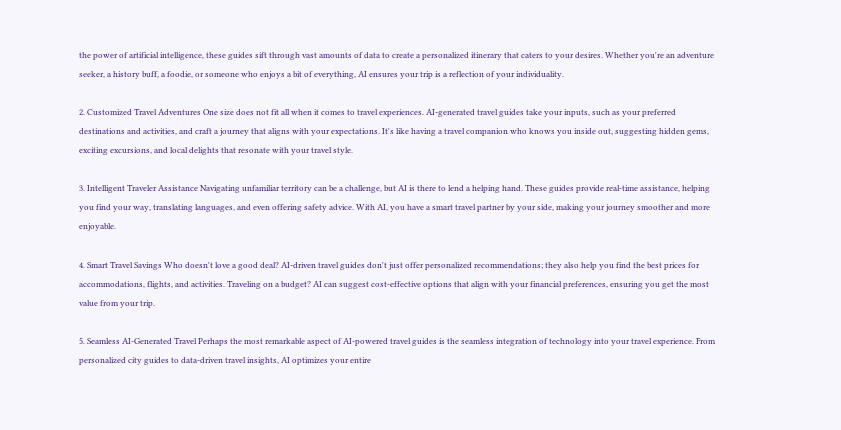the power of artificial intelligence, these guides sift through vast amounts of data to create a personalized itinerary that caters to your desires. Whether you're an adventure seeker, a history buff, a foodie, or someone who enjoys a bit of everything, AI ensures your trip is a reflection of your individuality.

2. Customized Travel Adventures One size does not fit all when it comes to travel experiences. AI-generated travel guides take your inputs, such as your preferred destinations and activities, and craft a journey that aligns with your expectations. It's like having a travel companion who knows you inside out, suggesting hidden gems, exciting excursions, and local delights that resonate with your travel style.

3. Intelligent Traveler Assistance Navigating unfamiliar territory can be a challenge, but AI is there to lend a helping hand. These guides provide real-time assistance, helping you find your way, translating languages, and even offering safety advice. With AI, you have a smart travel partner by your side, making your journey smoother and more enjoyable.

4. Smart Travel Savings Who doesn't love a good deal? AI-driven travel guides don't just offer personalized recommendations; they also help you find the best prices for accommodations, flights, and activities. Traveling on a budget? AI can suggest cost-effective options that align with your financial preferences, ensuring you get the most value from your trip.

5. Seamless AI-Generated Travel Perhaps the most remarkable aspect of AI-powered travel guides is the seamless integration of technology into your travel experience. From personalized city guides to data-driven travel insights, AI optimizes your entire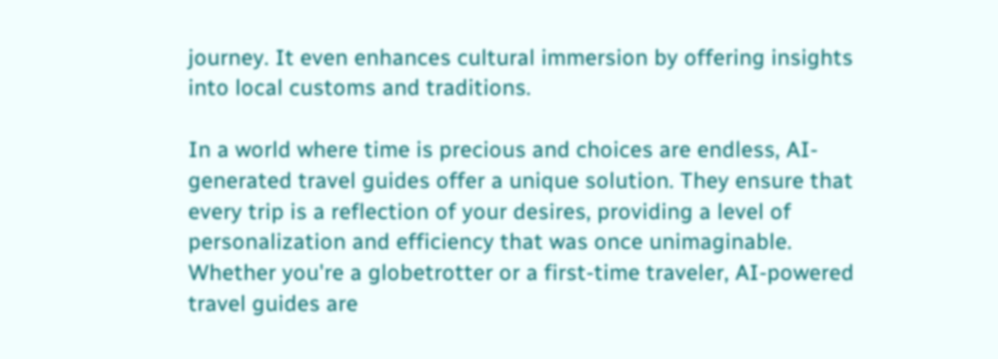journey. It even enhances cultural immersion by offering insights into local customs and traditions.

In a world where time is precious and choices are endless, AI-generated travel guides offer a unique solution. They ensure that every trip is a reflection of your desires, providing a level of personalization and efficiency that was once unimaginable. Whether you're a globetrotter or a first-time traveler, AI-powered travel guides are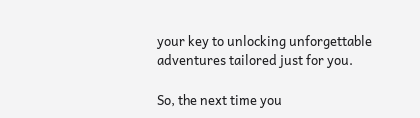your key to unlocking unforgettable adventures tailored just for you.

So, the next time you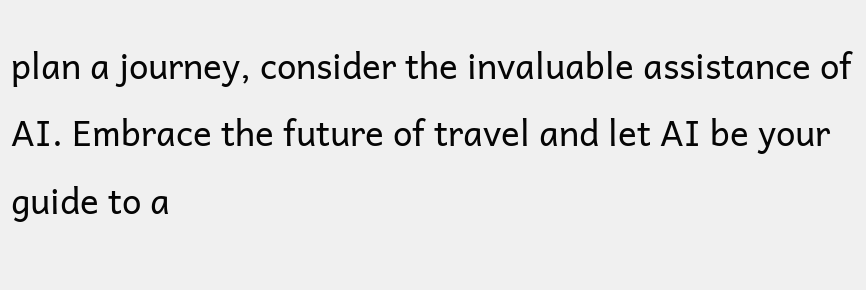plan a journey, consider the invaluable assistance of AI. Embrace the future of travel and let AI be your guide to a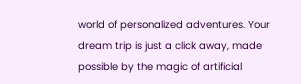world of personalized adventures. Your dream trip is just a click away, made possible by the magic of artificial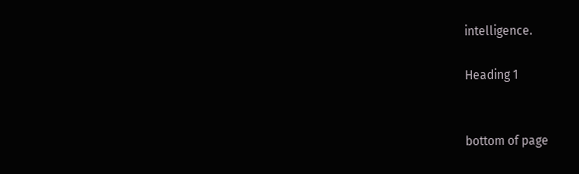intelligence.

Heading 1


bottom of page